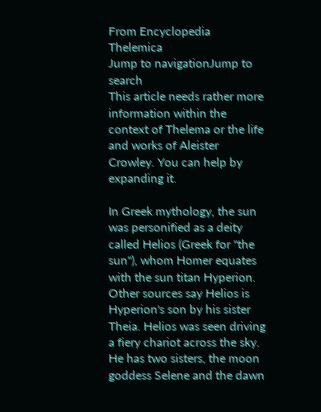From Encyclopedia Thelemica
Jump to navigationJump to search
This article needs rather more information within the context of Thelema or the life and works of Aleister Crowley. You can help by expanding it.

In Greek mythology, the sun was personified as a deity called Helios (Greek for "the sun"), whom Homer equates with the sun titan Hyperion. Other sources say Helios is Hyperion's son by his sister Theia. Helios was seen driving a fiery chariot across the sky. He has two sisters, the moon goddess Selene and the dawn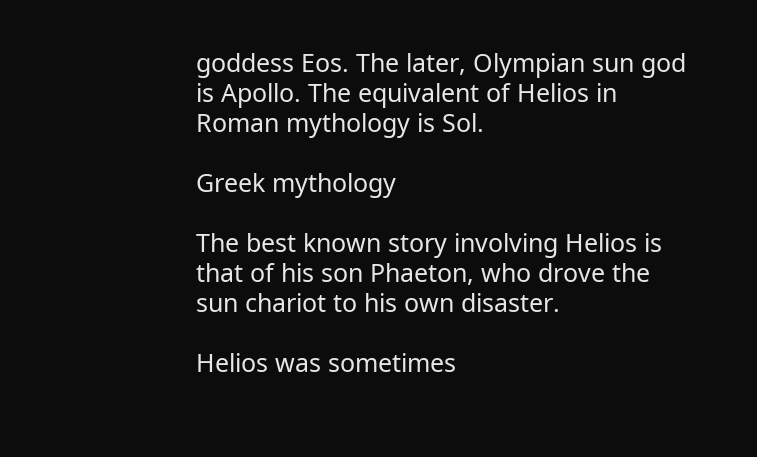goddess Eos. The later, Olympian sun god is Apollo. The equivalent of Helios in Roman mythology is Sol.

Greek mythology

The best known story involving Helios is that of his son Phaeton, who drove the sun chariot to his own disaster.

Helios was sometimes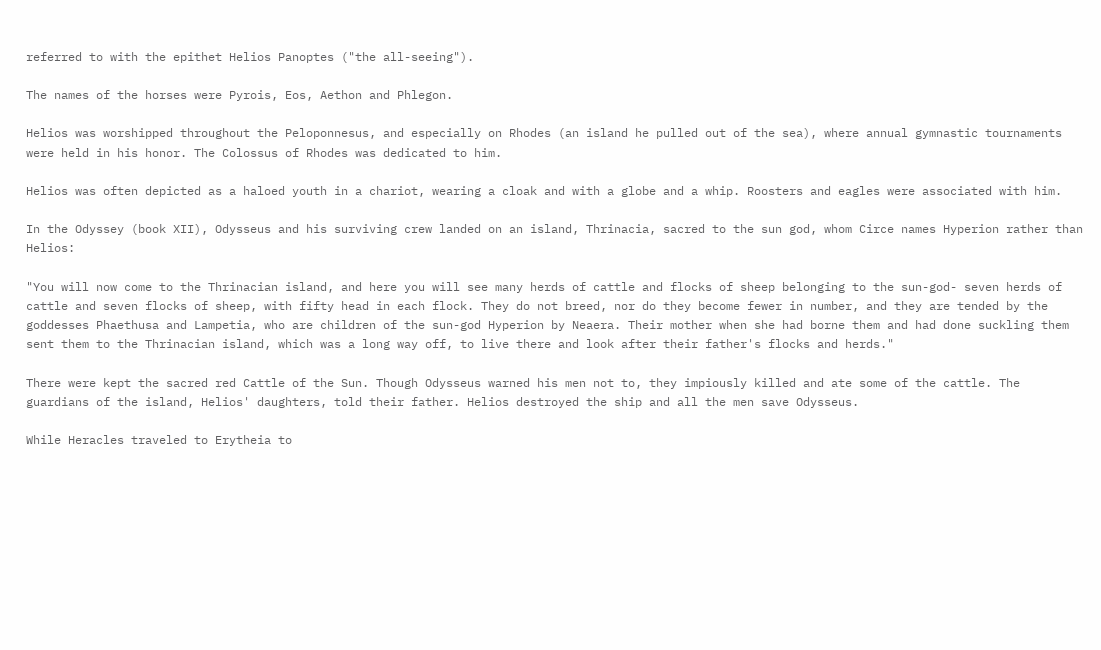referred to with the epithet Helios Panoptes ("the all-seeing").

The names of the horses were Pyrois, Eos, Aethon and Phlegon.

Helios was worshipped throughout the Peloponnesus, and especially on Rhodes (an island he pulled out of the sea), where annual gymnastic tournaments were held in his honor. The Colossus of Rhodes was dedicated to him.

Helios was often depicted as a haloed youth in a chariot, wearing a cloak and with a globe and a whip. Roosters and eagles were associated with him.

In the Odyssey (book XII), Odysseus and his surviving crew landed on an island, Thrinacia, sacred to the sun god, whom Circe names Hyperion rather than Helios:

"You will now come to the Thrinacian island, and here you will see many herds of cattle and flocks of sheep belonging to the sun-god- seven herds of cattle and seven flocks of sheep, with fifty head in each flock. They do not breed, nor do they become fewer in number, and they are tended by the goddesses Phaethusa and Lampetia, who are children of the sun-god Hyperion by Neaera. Their mother when she had borne them and had done suckling them sent them to the Thrinacian island, which was a long way off, to live there and look after their father's flocks and herds."

There were kept the sacred red Cattle of the Sun. Though Odysseus warned his men not to, they impiously killed and ate some of the cattle. The guardians of the island, Helios' daughters, told their father. Helios destroyed the ship and all the men save Odysseus.

While Heracles traveled to Erytheia to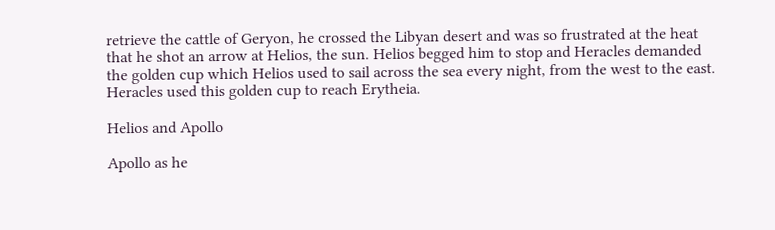retrieve the cattle of Geryon, he crossed the Libyan desert and was so frustrated at the heat that he shot an arrow at Helios, the sun. Helios begged him to stop and Heracles demanded the golden cup which Helios used to sail across the sea every night, from the west to the east. Heracles used this golden cup to reach Erytheia.

Helios and Apollo

Apollo as he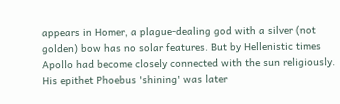appears in Homer, a plague-dealing god with a silver (not golden) bow has no solar features. But by Hellenistic times Apollo had become closely connected with the sun religiously. His epithet Phoebus 'shining' was later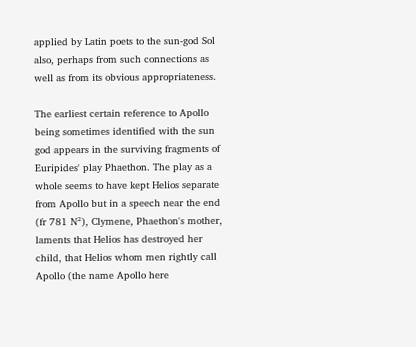applied by Latin poets to the sun-god Sol also, perhaps from such connections as well as from its obvious appropriateness.

The earliest certain reference to Apollo being sometimes identified with the sun god appears in the surviving fragments of Euripides' play Phaethon. The play as a whole seems to have kept Helios separate from Apollo but in a speech near the end (fr 781 N²), Clymene, Phaethon's mother, laments that Helios has destroyed her child, that Helios whom men rightly call Apollo (the name Apollo here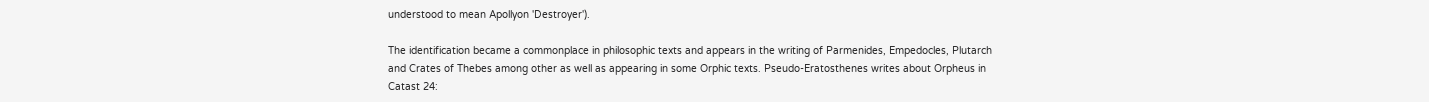understood to mean Apollyon 'Destroyer').

The identification became a commonplace in philosophic texts and appears in the writing of Parmenides, Empedocles, Plutarch and Crates of Thebes among other as well as appearing in some Orphic texts. Pseudo-Eratosthenes writes about Orpheus in Catast 24: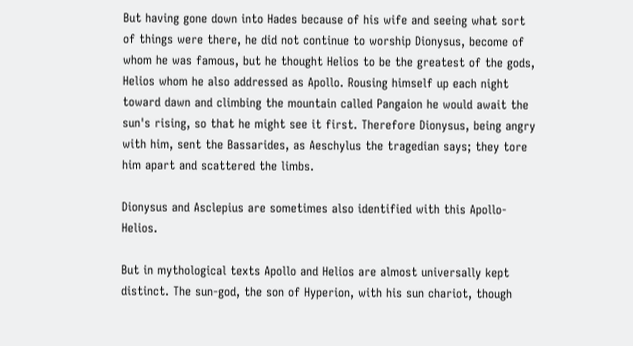But having gone down into Hades because of his wife and seeing what sort of things were there, he did not continue to worship Dionysus, become of whom he was famous, but he thought Helios to be the greatest of the gods, Helios whom he also addressed as Apollo. Rousing himself up each night toward dawn and climbing the mountain called Pangaion he would await the sun's rising, so that he might see it first. Therefore Dionysus, being angry with him, sent the Bassarides, as Aeschylus the tragedian says; they tore him apart and scattered the limbs.

Dionysus and Asclepius are sometimes also identified with this Apollo-Helios.

But in mythological texts Apollo and Helios are almost universally kept distinct. The sun-god, the son of Hyperion, with his sun chariot, though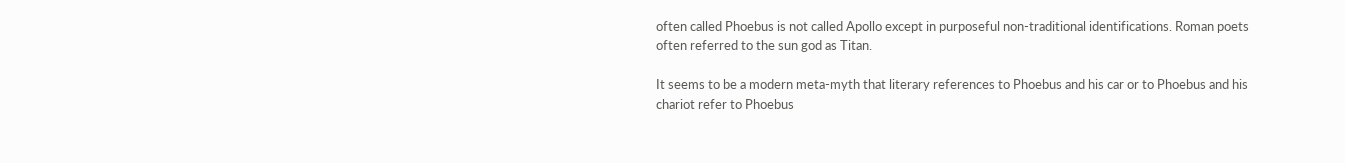often called Phoebus is not called Apollo except in purposeful non-traditional identifications. Roman poets often referred to the sun god as Titan.

It seems to be a modern meta-myth that literary references to Phoebus and his car or to Phoebus and his chariot refer to Phoebus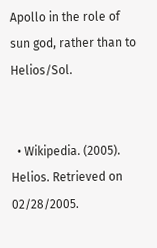Apollo in the role of sun god, rather than to Helios/Sol.


  • Wikipedia. (2005). Helios. Retrieved on 02/28/2005.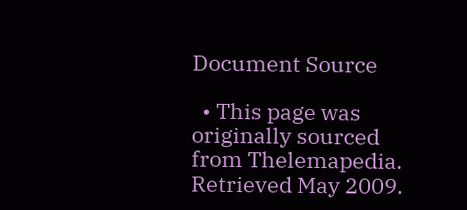Document Source

  • This page was originally sourced from Thelemapedia. Retrieved May 2009.